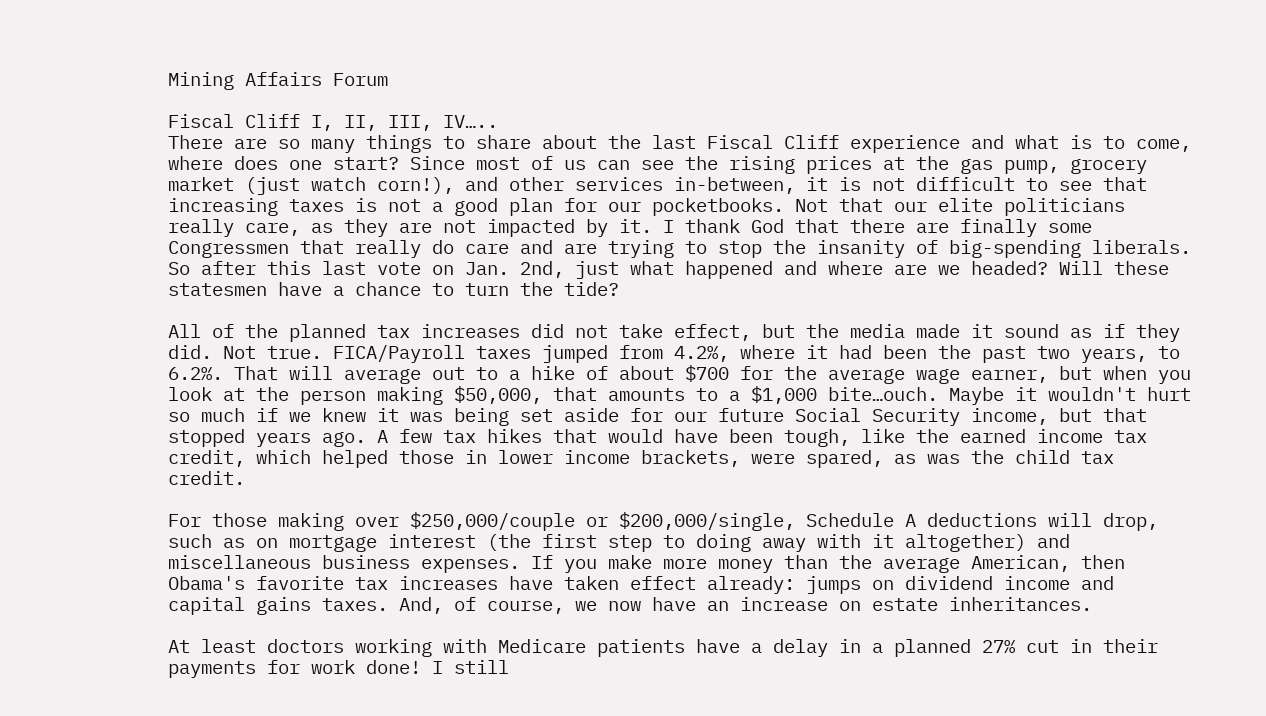Mining Affairs Forum

Fiscal Cliff I, II, III, IV…..
There are so many things to share about the last Fiscal Cliff experience and what is to come, where does one start? Since most of us can see the rising prices at the gas pump, grocery market (just watch corn!), and other services in-between, it is not difficult to see that increasing taxes is not a good plan for our pocketbooks. Not that our elite politicians really care, as they are not impacted by it. I thank God that there are finally some Congressmen that really do care and are trying to stop the insanity of big-spending liberals. So after this last vote on Jan. 2nd, just what happened and where are we headed? Will these statesmen have a chance to turn the tide?

All of the planned tax increases did not take effect, but the media made it sound as if they did. Not true. FICA/Payroll taxes jumped from 4.2%, where it had been the past two years, to 6.2%. That will average out to a hike of about $700 for the average wage earner, but when you look at the person making $50,000, that amounts to a $1,000 bite…ouch. Maybe it wouldn't hurt so much if we knew it was being set aside for our future Social Security income, but that stopped years ago. A few tax hikes that would have been tough, like the earned income tax credit, which helped those in lower income brackets, were spared, as was the child tax credit.

For those making over $250,000/couple or $200,000/single, Schedule A deductions will drop, such as on mortgage interest (the first step to doing away with it altogether) and miscellaneous business expenses. If you make more money than the average American, then Obama's favorite tax increases have taken effect already: jumps on dividend income and capital gains taxes. And, of course, we now have an increase on estate inheritances.

At least doctors working with Medicare patients have a delay in a planned 27% cut in their payments for work done! I still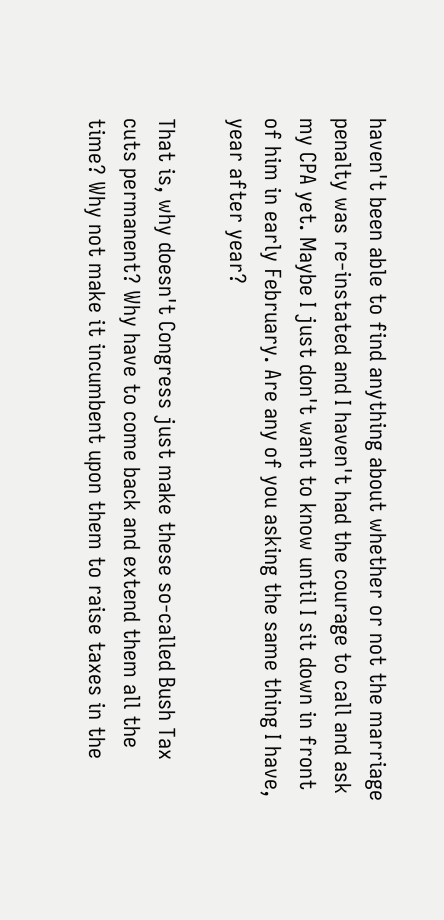haven't been able to find anything about whether or not the marriage penalty was re-instated and I haven't had the courage to call and ask my CPA yet. Maybe I just don't want to know until I sit down in front of him in early February. Are any of you asking the same thing I have, year after year?

That is, why doesn't Congress just make these so-called Bush Tax cuts permanent? Why have to come back and extend them all the time? Why not make it incumbent upon them to raise taxes in the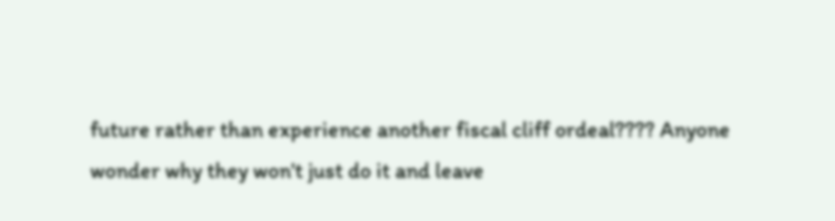future rather than experience another fiscal cliff ordeal???? Anyone wonder why they won't just do it and leave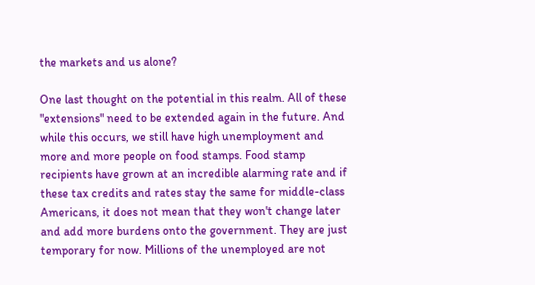the markets and us alone?

One last thought on the potential in this realm. All of these "extensions" need to be extended again in the future. And while this occurs, we still have high unemployment and more and more people on food stamps. Food stamp recipients have grown at an incredible alarming rate and if these tax credits and rates stay the same for middle-class Americans, it does not mean that they won't change later and add more burdens onto the government. They are just temporary for now. Millions of the unemployed are not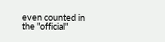even counted in the "official"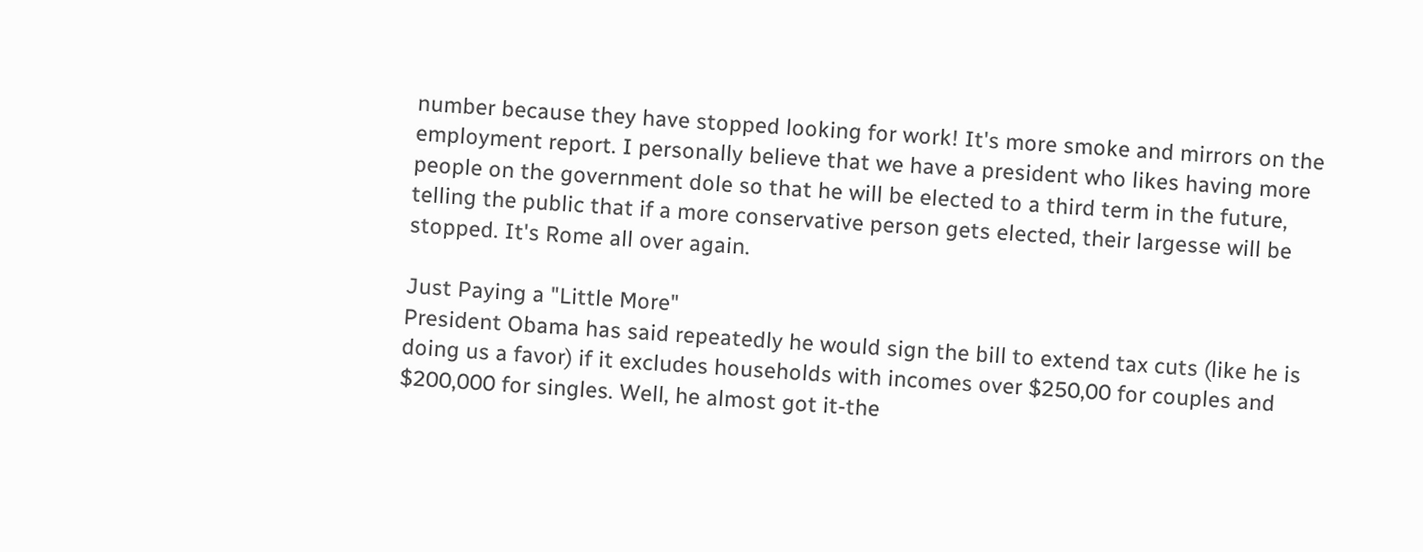number because they have stopped looking for work! It's more smoke and mirrors on the employment report. I personally believe that we have a president who likes having more people on the government dole so that he will be elected to a third term in the future, telling the public that if a more conservative person gets elected, their largesse will be stopped. It's Rome all over again.

Just Paying a "Little More"
President Obama has said repeatedly he would sign the bill to extend tax cuts (like he is doing us a favor) if it excludes households with incomes over $250,00 for couples and $200,000 for singles. Well, he almost got it-the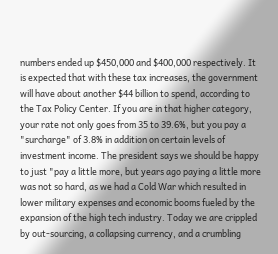numbers ended up $450,000 and $400,000 respectively. It is expected that with these tax increases, the government will have about another $44 billion to spend, according to the Tax Policy Center. If you are in that higher category, your rate not only goes from 35 to 39.6%, but you pay a "surcharge" of 3.8% in addition on certain levels of investment income. The president says we should be happy to just "pay a little more, but years ago paying a little more was not so hard, as we had a Cold War which resulted in lower military expenses and economic booms fueled by the expansion of the high tech industry. Today we are crippled by out-sourcing, a collapsing currency, and a crumbling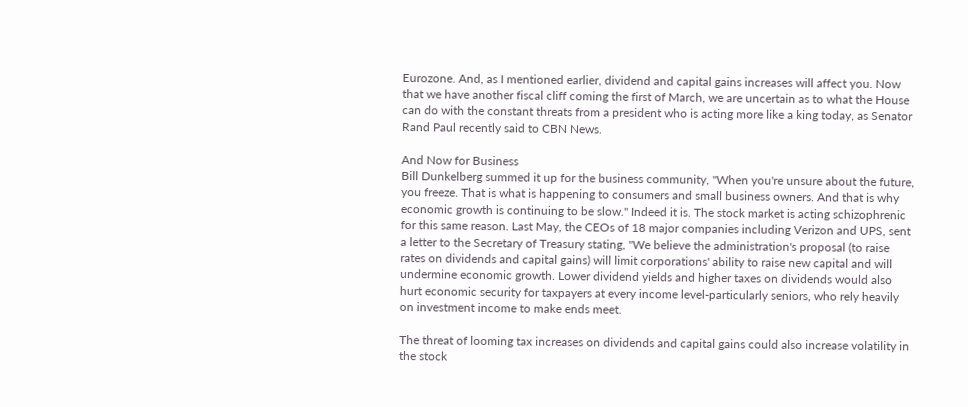Eurozone. And, as I mentioned earlier, dividend and capital gains increases will affect you. Now that we have another fiscal cliff coming the first of March, we are uncertain as to what the House can do with the constant threats from a president who is acting more like a king today, as Senator Rand Paul recently said to CBN News.

And Now for Business
Bill Dunkelberg summed it up for the business community, "When you're unsure about the future, you freeze. That is what is happening to consumers and small business owners. And that is why economic growth is continuing to be slow." Indeed it is. The stock market is acting schizophrenic for this same reason. Last May, the CEOs of 18 major companies including Verizon and UPS, sent a letter to the Secretary of Treasury stating, "We believe the administration's proposal (to raise rates on dividends and capital gains) will limit corporations' ability to raise new capital and will undermine economic growth. Lower dividend yields and higher taxes on dividends would also hurt economic security for taxpayers at every income level-particularly seniors, who rely heavily on investment income to make ends meet.

The threat of looming tax increases on dividends and capital gains could also increase volatility in the stock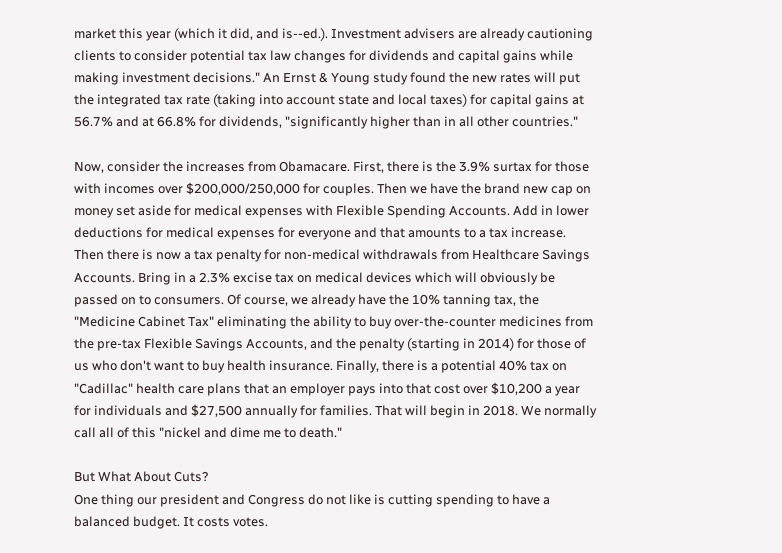market this year (which it did, and is--ed.). Investment advisers are already cautioning clients to consider potential tax law changes for dividends and capital gains while making investment decisions." An Ernst & Young study found the new rates will put the integrated tax rate (taking into account state and local taxes) for capital gains at 56.7% and at 66.8% for dividends, "significantly higher than in all other countries."

Now, consider the increases from Obamacare. First, there is the 3.9% surtax for those with incomes over $200,000/250,000 for couples. Then we have the brand new cap on money set aside for medical expenses with Flexible Spending Accounts. Add in lower deductions for medical expenses for everyone and that amounts to a tax increase. Then there is now a tax penalty for non-medical withdrawals from Healthcare Savings Accounts. Bring in a 2.3% excise tax on medical devices which will obviously be passed on to consumers. Of course, we already have the 10% tanning tax, the "Medicine Cabinet Tax" eliminating the ability to buy over-the-counter medicines from the pre-tax Flexible Savings Accounts, and the penalty (starting in 2014) for those of us who don't want to buy health insurance. Finally, there is a potential 40% tax on "Cadillac" health care plans that an employer pays into that cost over $10,200 a year for individuals and $27,500 annually for families. That will begin in 2018. We normally call all of this "nickel and dime me to death."

But What About Cuts?
One thing our president and Congress do not like is cutting spending to have a balanced budget. It costs votes.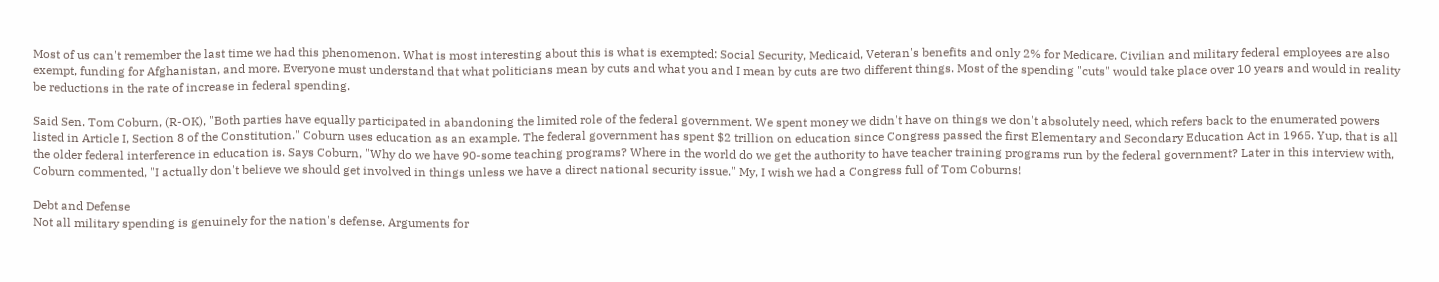Most of us can't remember the last time we had this phenomenon. What is most interesting about this is what is exempted: Social Security, Medicaid, Veteran's benefits and only 2% for Medicare. Civilian and military federal employees are also exempt, funding for Afghanistan, and more. Everyone must understand that what politicians mean by cuts and what you and I mean by cuts are two different things. Most of the spending "cuts" would take place over 10 years and would in reality be reductions in the rate of increase in federal spending.

Said Sen. Tom Coburn, (R-OK), "Both parties have equally participated in abandoning the limited role of the federal government. We spent money we didn't have on things we don't absolutely need, which refers back to the enumerated powers listed in Article I, Section 8 of the Constitution." Coburn uses education as an example. The federal government has spent $2 trillion on education since Congress passed the first Elementary and Secondary Education Act in 1965. Yup, that is all the older federal interference in education is. Says Coburn, "Why do we have 90-some teaching programs? Where in the world do we get the authority to have teacher training programs run by the federal government? Later in this interview with, Coburn commented, "I actually don't believe we should get involved in things unless we have a direct national security issue." My, I wish we had a Congress full of Tom Coburns!

Debt and Defense
Not all military spending is genuinely for the nation's defense. Arguments for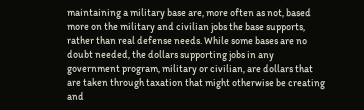maintaining a military base are, more often as not, based more on the military and civilian jobs the base supports, rather than real defense needs. While some bases are no doubt needed, the dollars supporting jobs in any government program, military or civilian, are dollars that are taken through taxation that might otherwise be creating and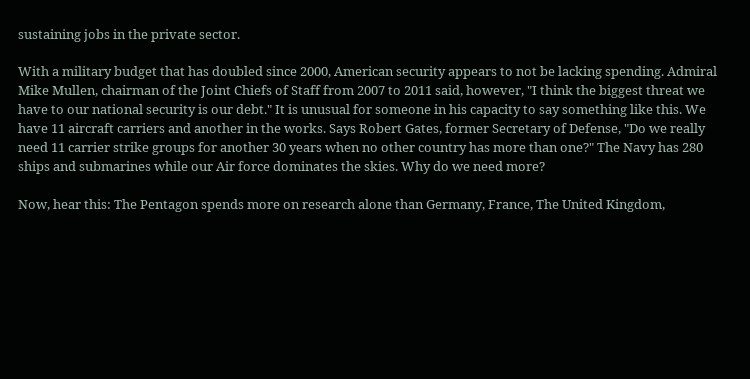sustaining jobs in the private sector.

With a military budget that has doubled since 2000, American security appears to not be lacking spending. Admiral Mike Mullen, chairman of the Joint Chiefs of Staff from 2007 to 2011 said, however, "I think the biggest threat we have to our national security is our debt." It is unusual for someone in his capacity to say something like this. We have 11 aircraft carriers and another in the works. Says Robert Gates, former Secretary of Defense, "Do we really need 11 carrier strike groups for another 30 years when no other country has more than one?" The Navy has 280 ships and submarines while our Air force dominates the skies. Why do we need more?

Now, hear this: The Pentagon spends more on research alone than Germany, France, The United Kingdom,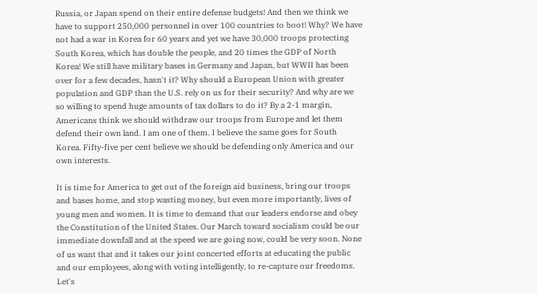Russia, or Japan spend on their entire defense budgets! And then we think we have to support 250,000 personnel in over 100 countries to boot! Why? We have not had a war in Korea for 60 years and yet we have 30,000 troops protecting South Korea, which has double the people, and 20 times the GDP of North Korea! We still have military bases in Germany and Japan, but WWII has been over for a few decades, hasn't it? Why should a European Union with greater population and GDP than the U.S. rely on us for their security? And why are we so willing to spend huge amounts of tax dollars to do it? By a 2-1 margin, Americans think we should withdraw our troops from Europe and let them defend their own land. I am one of them. I believe the same goes for South Korea. Fifty-five per cent believe we should be defending only America and our own interests.

It is time for America to get out of the foreign aid business, bring our troops and bases home, and stop wasting money, but even more importantly, lives of young men and women. It is time to demand that our leaders endorse and obey the Constitution of the United States. Our March toward socialism could be our immediate downfall and at the speed we are going now, could be very soon. None of us want that and it takes our joint concerted efforts at educating the public and our employees, along with voting intelligently, to re-capture our freedoms. Let's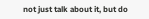not just talk about it, but do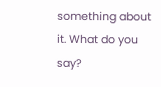something about it. What do you say?